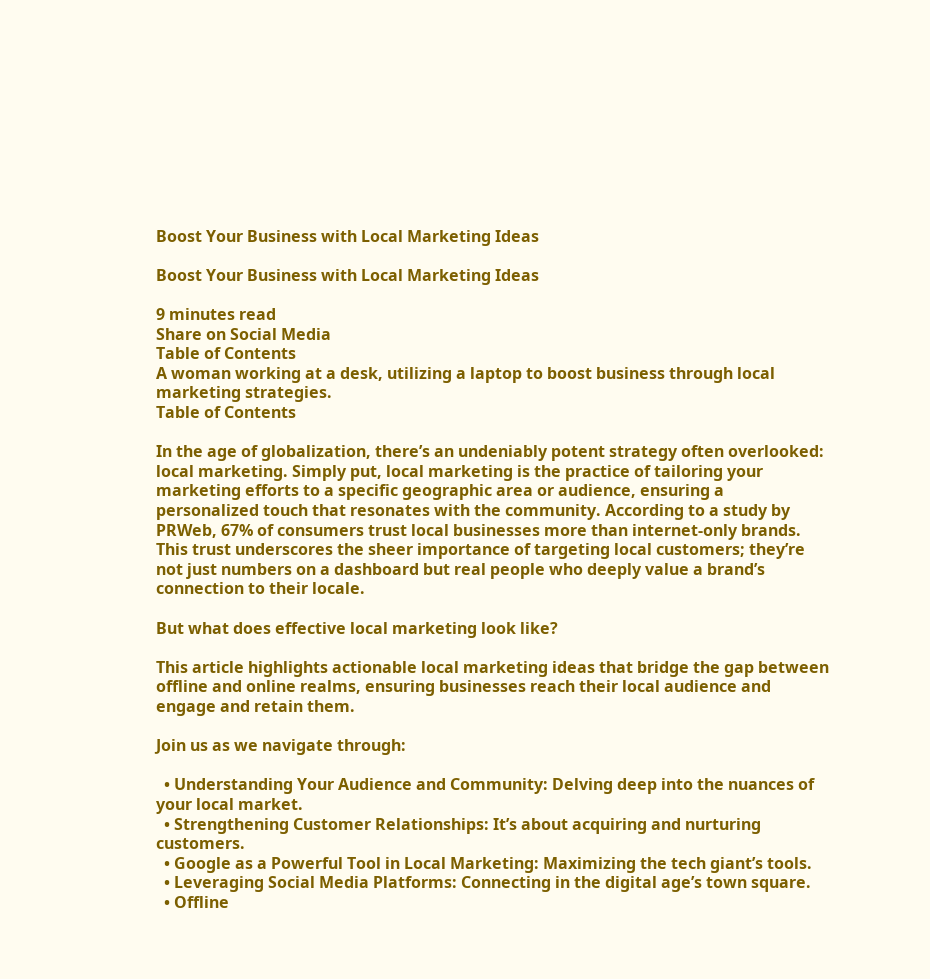Boost Your Business with Local Marketing Ideas

Boost Your Business with Local Marketing Ideas

9 minutes read
Share on Social Media
Table of Contents
A woman working at a desk, utilizing a laptop to boost business through local marketing strategies.
Table of Contents

In the age of globalization, there’s an undeniably potent strategy often overlooked: local marketing. Simply put, local marketing is the practice of tailoring your marketing efforts to a specific geographic area or audience, ensuring a personalized touch that resonates with the community. According to a study by PRWeb, 67% of consumers trust local businesses more than internet-only brands. This trust underscores the sheer importance of targeting local customers; they’re not just numbers on a dashboard but real people who deeply value a brand’s connection to their locale.

But what does effective local marketing look like?

This article highlights actionable local marketing ideas that bridge the gap between offline and online realms, ensuring businesses reach their local audience and engage and retain them.

Join us as we navigate through:

  • Understanding Your Audience and Community: Delving deep into the nuances of your local market.
  • Strengthening Customer Relationships: It’s about acquiring and nurturing customers.
  • Google as a Powerful Tool in Local Marketing: Maximizing the tech giant’s tools.
  • Leveraging Social Media Platforms: Connecting in the digital age’s town square.
  • Offline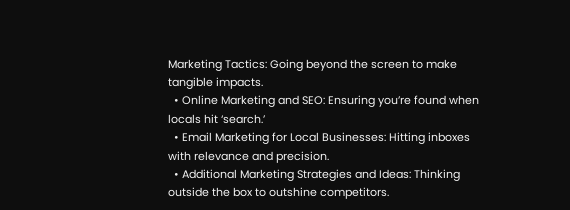Marketing Tactics: Going beyond the screen to make tangible impacts.
  • Online Marketing and SEO: Ensuring you’re found when locals hit ‘search.’
  • Email Marketing for Local Businesses: Hitting inboxes with relevance and precision.
  • Additional Marketing Strategies and Ideas: Thinking outside the box to outshine competitors.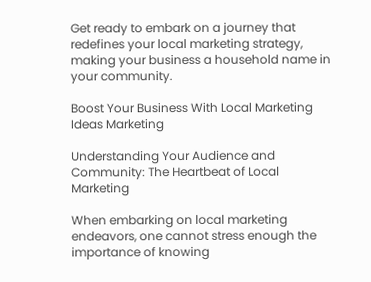Get ready to embark on a journey that redefines your local marketing strategy, making your business a household name in your community.

Boost Your Business With Local Marketing Ideas Marketing

Understanding Your Audience and Community: The Heartbeat of Local Marketing

When embarking on local marketing endeavors, one cannot stress enough the importance of knowing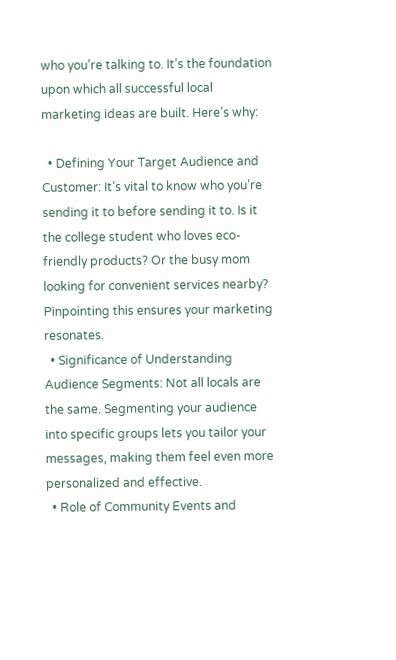who you’re talking to. It’s the foundation upon which all successful local marketing ideas are built. Here’s why:

  • Defining Your Target Audience and Customer: It’s vital to know who you’re sending it to before sending it to. Is it the college student who loves eco-friendly products? Or the busy mom looking for convenient services nearby? Pinpointing this ensures your marketing resonates.
  • Significance of Understanding Audience Segments: Not all locals are the same. Segmenting your audience into specific groups lets you tailor your messages, making them feel even more personalized and effective.
  • Role of Community Events and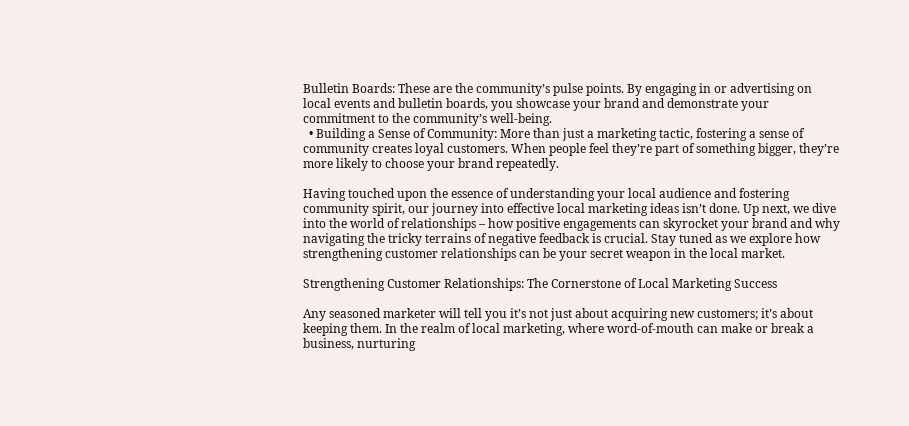Bulletin Boards: These are the community’s pulse points. By engaging in or advertising on local events and bulletin boards, you showcase your brand and demonstrate your commitment to the community’s well-being.
  • Building a Sense of Community: More than just a marketing tactic, fostering a sense of community creates loyal customers. When people feel they’re part of something bigger, they’re more likely to choose your brand repeatedly.

Having touched upon the essence of understanding your local audience and fostering community spirit, our journey into effective local marketing ideas isn’t done. Up next, we dive into the world of relationships – how positive engagements can skyrocket your brand and why navigating the tricky terrains of negative feedback is crucial. Stay tuned as we explore how strengthening customer relationships can be your secret weapon in the local market.

Strengthening Customer Relationships: The Cornerstone of Local Marketing Success

Any seasoned marketer will tell you it’s not just about acquiring new customers; it’s about keeping them. In the realm of local marketing, where word-of-mouth can make or break a business, nurturing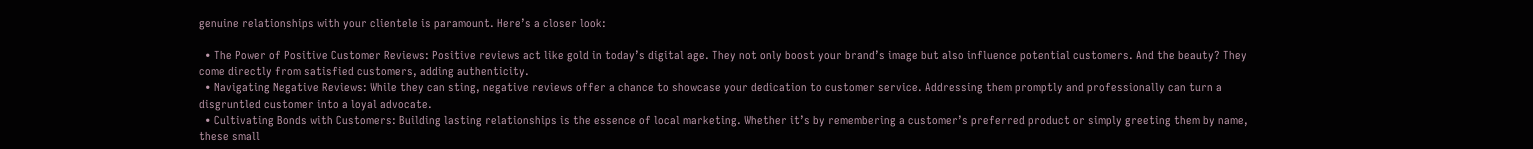genuine relationships with your clientele is paramount. Here’s a closer look:

  • The Power of Positive Customer Reviews: Positive reviews act like gold in today’s digital age. They not only boost your brand’s image but also influence potential customers. And the beauty? They come directly from satisfied customers, adding authenticity.
  • Navigating Negative Reviews: While they can sting, negative reviews offer a chance to showcase your dedication to customer service. Addressing them promptly and professionally can turn a disgruntled customer into a loyal advocate.
  • Cultivating Bonds with Customers: Building lasting relationships is the essence of local marketing. Whether it’s by remembering a customer’s preferred product or simply greeting them by name, these small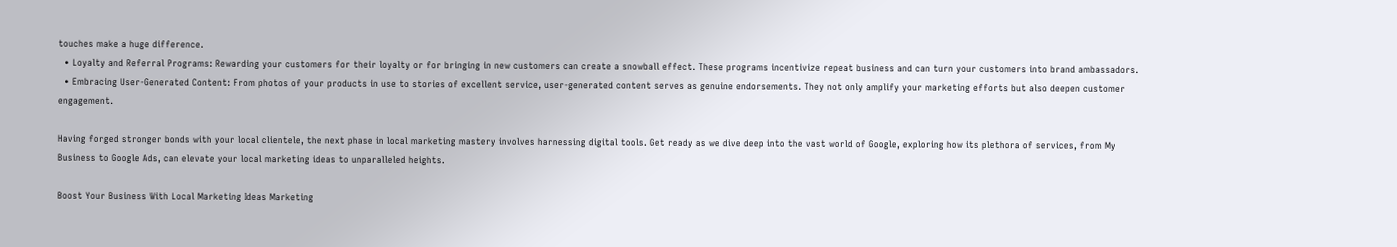touches make a huge difference.
  • Loyalty and Referral Programs: Rewarding your customers for their loyalty or for bringing in new customers can create a snowball effect. These programs incentivize repeat business and can turn your customers into brand ambassadors.
  • Embracing User-Generated Content: From photos of your products in use to stories of excellent service, user-generated content serves as genuine endorsements. They not only amplify your marketing efforts but also deepen customer engagement.

Having forged stronger bonds with your local clientele, the next phase in local marketing mastery involves harnessing digital tools. Get ready as we dive deep into the vast world of Google, exploring how its plethora of services, from My Business to Google Ads, can elevate your local marketing ideas to unparalleled heights.

Boost Your Business With Local Marketing Ideas Marketing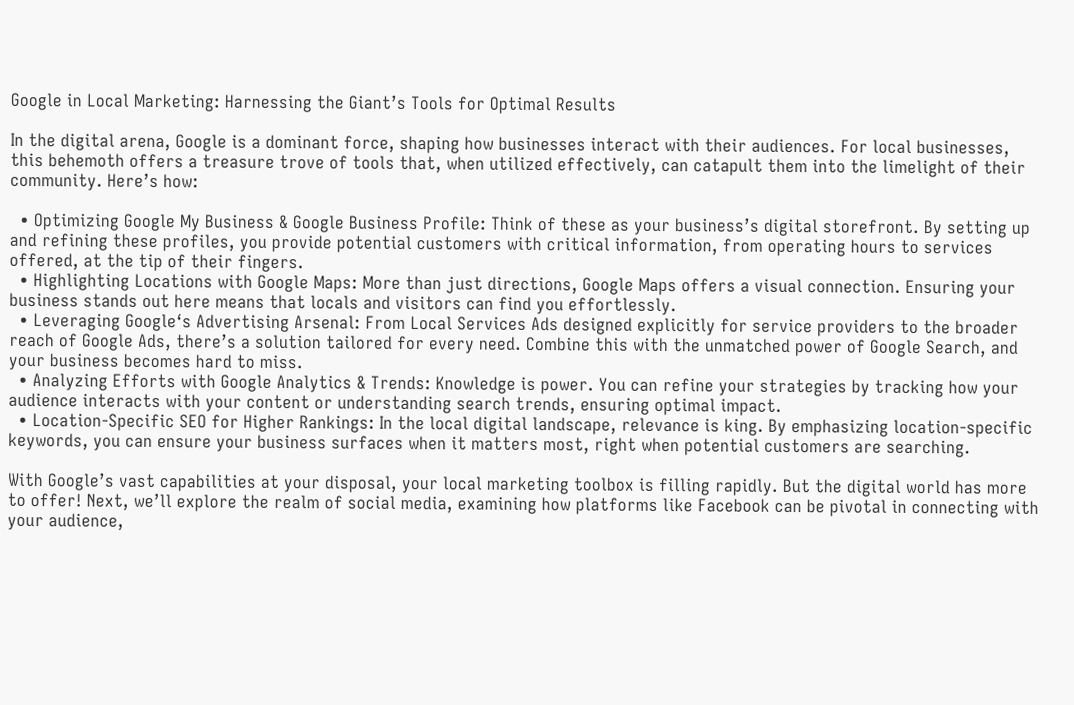Google in Local Marketing: Harnessing the Giant’s Tools for Optimal Results

In the digital arena, Google is a dominant force, shaping how businesses interact with their audiences. For local businesses, this behemoth offers a treasure trove of tools that, when utilized effectively, can catapult them into the limelight of their community. Here’s how:

  • Optimizing Google My Business & Google Business Profile: Think of these as your business’s digital storefront. By setting up and refining these profiles, you provide potential customers with critical information, from operating hours to services offered, at the tip of their fingers.
  • Highlighting Locations with Google Maps: More than just directions, Google Maps offers a visual connection. Ensuring your business stands out here means that locals and visitors can find you effortlessly.
  • Leveraging Google‘s Advertising Arsenal: From Local Services Ads designed explicitly for service providers to the broader reach of Google Ads, there’s a solution tailored for every need. Combine this with the unmatched power of Google Search, and your business becomes hard to miss.
  • Analyzing Efforts with Google Analytics & Trends: Knowledge is power. You can refine your strategies by tracking how your audience interacts with your content or understanding search trends, ensuring optimal impact.
  • Location-Specific SEO for Higher Rankings: In the local digital landscape, relevance is king. By emphasizing location-specific keywords, you can ensure your business surfaces when it matters most, right when potential customers are searching.

With Google’s vast capabilities at your disposal, your local marketing toolbox is filling rapidly. But the digital world has more to offer! Next, we’ll explore the realm of social media, examining how platforms like Facebook can be pivotal in connecting with your audience,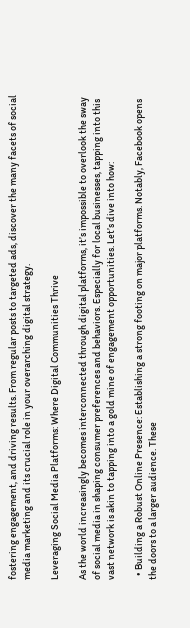fostering engagement, and driving results. From regular posts to targeted ads, discover the many facets of social media marketing and its crucial role in your overarching digital strategy.

Leveraging Social Media Platforms: Where Digital Communities Thrive

As the world increasingly becomes interconnected through digital platforms, it’s impossible to overlook the sway of social media in shaping consumer preferences and behaviors. Especially for local businesses, tapping into this vast network is akin to tapping into a gold mine of engagement opportunities. Let’s dive into how:

  • Building a Robust Online Presence: Establishing a strong footing on major platforms. Notably, Facebook opens the doors to a larger audience. These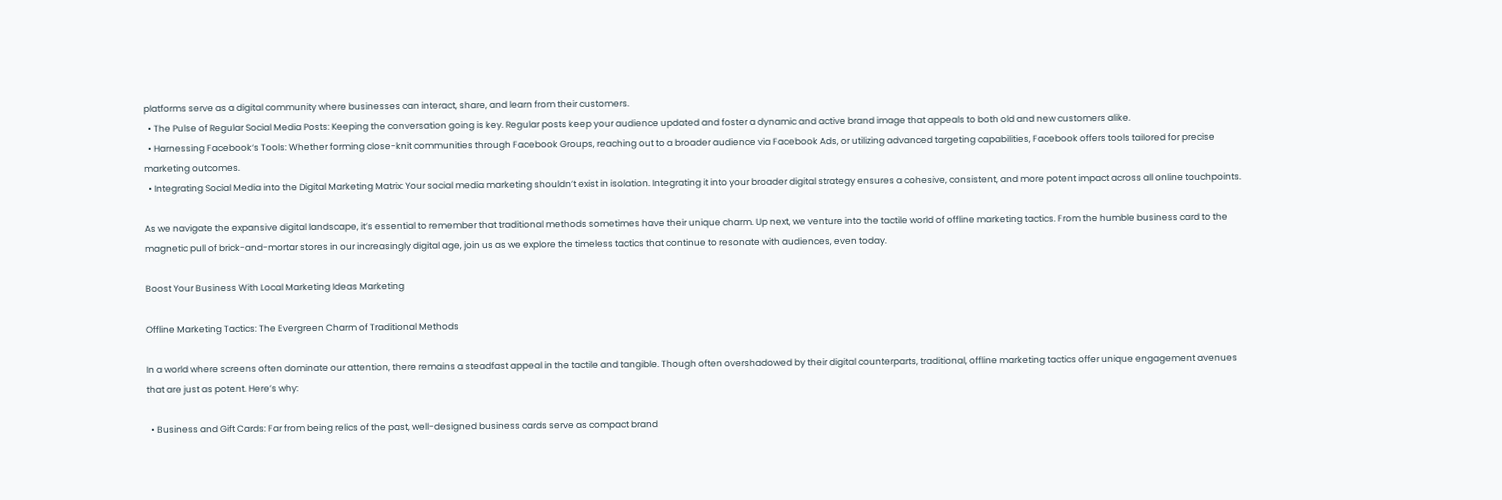platforms serve as a digital community where businesses can interact, share, and learn from their customers.
  • The Pulse of Regular Social Media Posts: Keeping the conversation going is key. Regular posts keep your audience updated and foster a dynamic and active brand image that appeals to both old and new customers alike.
  • Harnessing Facebook‘s Tools: Whether forming close-knit communities through Facebook Groups, reaching out to a broader audience via Facebook Ads, or utilizing advanced targeting capabilities, Facebook offers tools tailored for precise marketing outcomes.
  • Integrating Social Media into the Digital Marketing Matrix: Your social media marketing shouldn’t exist in isolation. Integrating it into your broader digital strategy ensures a cohesive, consistent, and more potent impact across all online touchpoints.

As we navigate the expansive digital landscape, it’s essential to remember that traditional methods sometimes have their unique charm. Up next, we venture into the tactile world of offline marketing tactics. From the humble business card to the magnetic pull of brick-and-mortar stores in our increasingly digital age, join us as we explore the timeless tactics that continue to resonate with audiences, even today.

Boost Your Business With Local Marketing Ideas Marketing

Offline Marketing Tactics: The Evergreen Charm of Traditional Methods

In a world where screens often dominate our attention, there remains a steadfast appeal in the tactile and tangible. Though often overshadowed by their digital counterparts, traditional, offline marketing tactics offer unique engagement avenues that are just as potent. Here’s why:

  • Business and Gift Cards: Far from being relics of the past, well-designed business cards serve as compact brand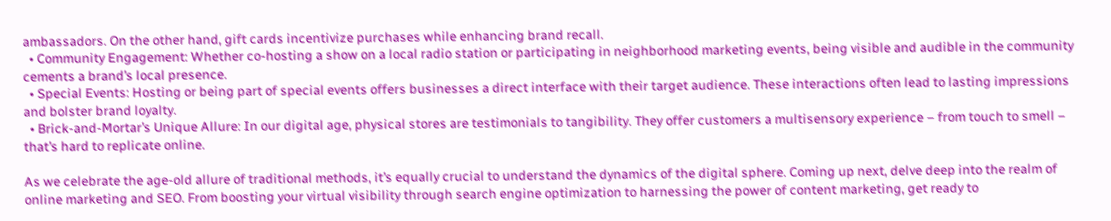ambassadors. On the other hand, gift cards incentivize purchases while enhancing brand recall.
  • Community Engagement: Whether co-hosting a show on a local radio station or participating in neighborhood marketing events, being visible and audible in the community cements a brand’s local presence.
  • Special Events: Hosting or being part of special events offers businesses a direct interface with their target audience. These interactions often lead to lasting impressions and bolster brand loyalty.
  • Brick-and-Mortar’s Unique Allure: In our digital age, physical stores are testimonials to tangibility. They offer customers a multisensory experience – from touch to smell – that’s hard to replicate online.

As we celebrate the age-old allure of traditional methods, it’s equally crucial to understand the dynamics of the digital sphere. Coming up next, delve deep into the realm of online marketing and SEO. From boosting your virtual visibility through search engine optimization to harnessing the power of content marketing, get ready to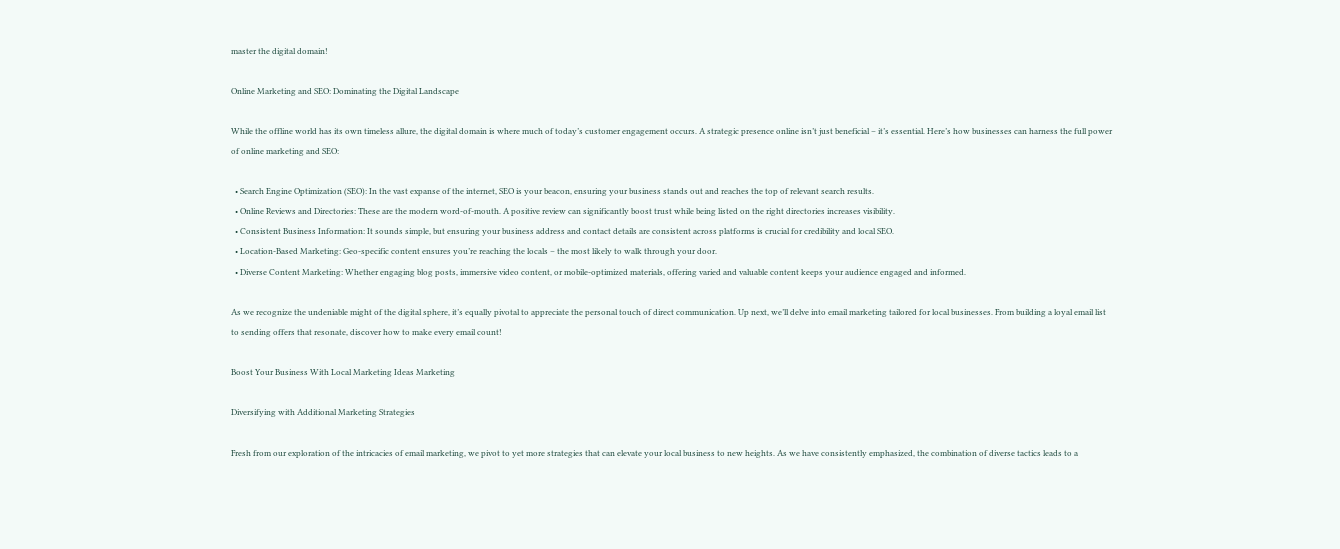master the digital domain!

Online Marketing and SEO: Dominating the Digital Landscape

While the offline world has its own timeless allure, the digital domain is where much of today’s customer engagement occurs. A strategic presence online isn’t just beneficial – it’s essential. Here’s how businesses can harness the full power of online marketing and SEO:

  • Search Engine Optimization (SEO): In the vast expanse of the internet, SEO is your beacon, ensuring your business stands out and reaches the top of relevant search results.
  • Online Reviews and Directories: These are the modern word-of-mouth. A positive review can significantly boost trust while being listed on the right directories increases visibility.
  • Consistent Business Information: It sounds simple, but ensuring your business address and contact details are consistent across platforms is crucial for credibility and local SEO.
  • Location-Based Marketing: Geo-specific content ensures you’re reaching the locals – the most likely to walk through your door.
  • Diverse Content Marketing: Whether engaging blog posts, immersive video content, or mobile-optimized materials, offering varied and valuable content keeps your audience engaged and informed.

As we recognize the undeniable might of the digital sphere, it’s equally pivotal to appreciate the personal touch of direct communication. Up next, we’ll delve into email marketing tailored for local businesses. From building a loyal email list to sending offers that resonate, discover how to make every email count!

Boost Your Business With Local Marketing Ideas Marketing

Diversifying with Additional Marketing Strategies

Fresh from our exploration of the intricacies of email marketing, we pivot to yet more strategies that can elevate your local business to new heights. As we have consistently emphasized, the combination of diverse tactics leads to a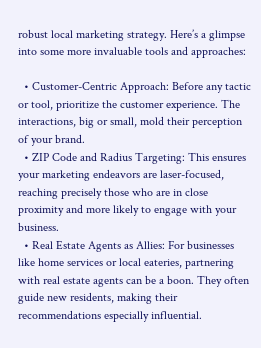robust local marketing strategy. Here’s a glimpse into some more invaluable tools and approaches:

  • Customer-Centric Approach: Before any tactic or tool, prioritize the customer experience. The interactions, big or small, mold their perception of your brand.
  • ZIP Code and Radius Targeting: This ensures your marketing endeavors are laser-focused, reaching precisely those who are in close proximity and more likely to engage with your business.
  • Real Estate Agents as Allies: For businesses like home services or local eateries, partnering with real estate agents can be a boon. They often guide new residents, making their recommendations especially influential.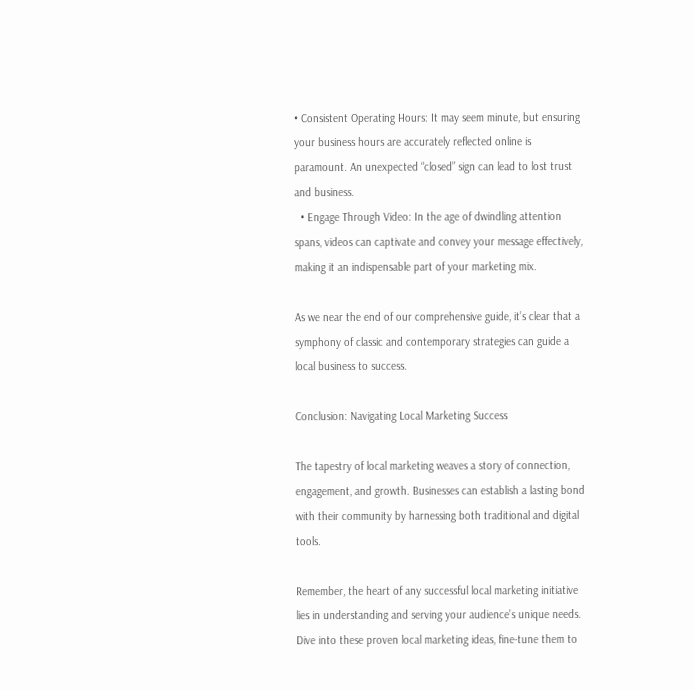• Consistent Operating Hours: It may seem minute, but ensuring your business hours are accurately reflected online is paramount. An unexpected “closed” sign can lead to lost trust and business.
  • Engage Through Video: In the age of dwindling attention spans, videos can captivate and convey your message effectively, making it an indispensable part of your marketing mix.

As we near the end of our comprehensive guide, it’s clear that a symphony of classic and contemporary strategies can guide a local business to success.

Conclusion: Navigating Local Marketing Success

The tapestry of local marketing weaves a story of connection, engagement, and growth. Businesses can establish a lasting bond with their community by harnessing both traditional and digital tools.

Remember, the heart of any successful local marketing initiative lies in understanding and serving your audience’s unique needs. Dive into these proven local marketing ideas, fine-tune them to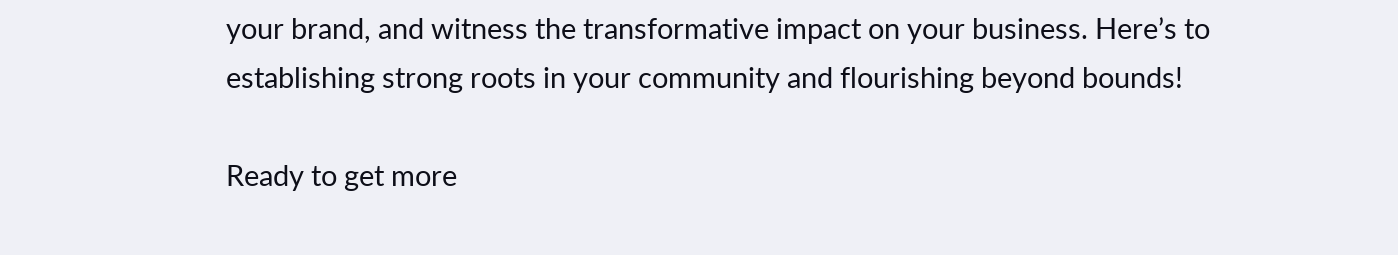your brand, and witness the transformative impact on your business. Here’s to establishing strong roots in your community and flourishing beyond bounds!

Ready to get more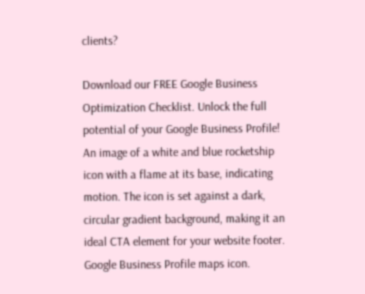clients?

Download our FREE Google Business Optimization Checklist. Unlock the full potential of your Google Business Profile!
An image of a white and blue rocketship icon with a flame at its base, indicating motion. The icon is set against a dark, circular gradient background, making it an ideal CTA element for your website footer.
Google Business Profile maps icon.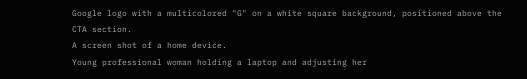Google logo with a multicolored "G" on a white square background, positioned above the CTA section.
A screen shot of a home device.
Young professional woman holding a laptop and adjusting her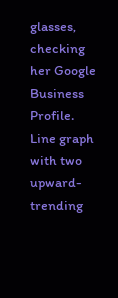glasses, checking her Google Business Profile.
Line graph with two upward-trending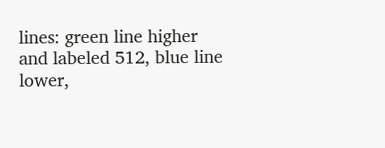lines: green line higher and labeled 512, blue line lower,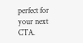perfect for your next CTA.